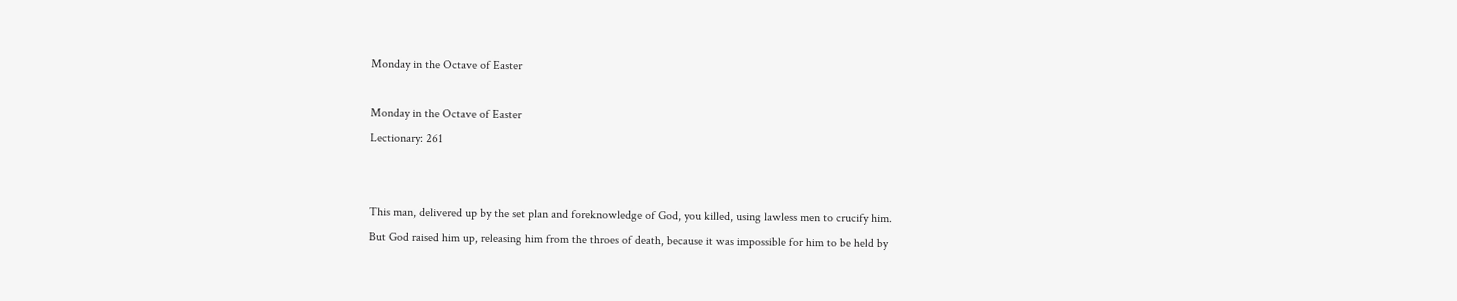Monday in the Octave of Easter

Monday in the Octave of Easter
Lectionary: 261


This man, delivered up by the set plan and foreknowledge of God, you killed, using lawless men to crucify him.
But God raised him up, releasing him from the throes of death, because it was impossible for him to be held by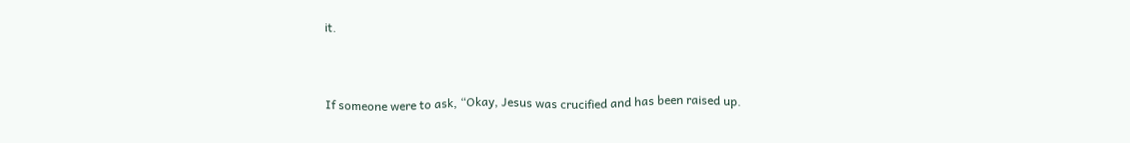it.


If someone were to ask, “Okay, Jesus was crucified and has been raised up.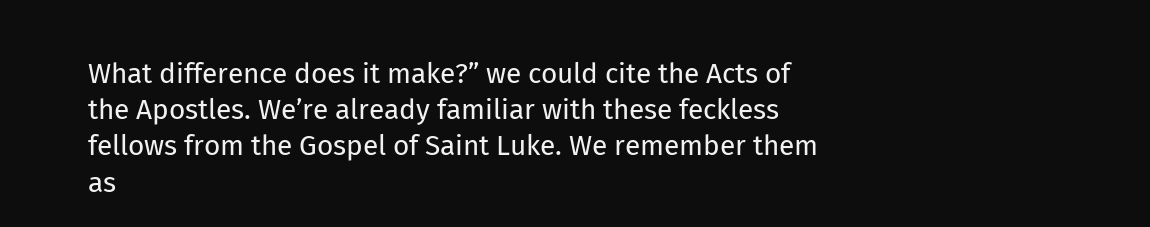What difference does it make?” we could cite the Acts of the Apostles. We’re already familiar with these feckless fellows from the Gospel of Saint Luke. We remember them as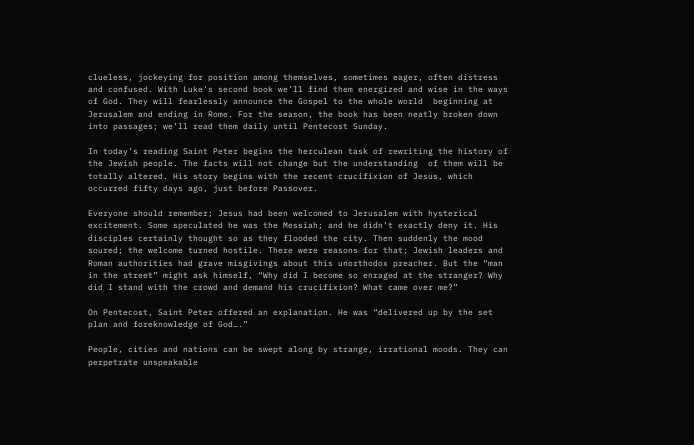clueless, jockeying for position among themselves, sometimes eager, often distress and confused. With Luke’s second book we’ll find them energized and wise in the ways of God. They will fearlessly announce the Gospel to the whole world  beginning at Jerusalem and ending in Rome. For the season, the book has been neatly broken down into passages; we’ll read them daily until Pentecost Sunday.

In today’s reading Saint Peter begins the herculean task of rewriting the history of the Jewish people. The facts will not change but the understanding  of them will be totally altered. His story begins with the recent crucifixion of Jesus, which occurred fifty days ago, just before Passover.

Everyone should remember; Jesus had been welcomed to Jerusalem with hysterical excitement. Some speculated he was the Messiah; and he didn’t exactly deny it. His disciples certainly thought so as they flooded the city. Then suddenly the mood soured; the welcome turned hostile. There were reasons for that; Jewish leaders and Roman authorities had grave misgivings about this unorthodox preacher. But the “man in the street” might ask himself, “Why did I become so enraged at the stranger? Why did I stand with the crowd and demand his crucifixion? What came over me?”

On Pentecost, Saint Peter offered an explanation. He was “delivered up by the set plan and foreknowledge of God….”

People, cities and nations can be swept along by strange, irrational moods. They can perpetrate unspeakable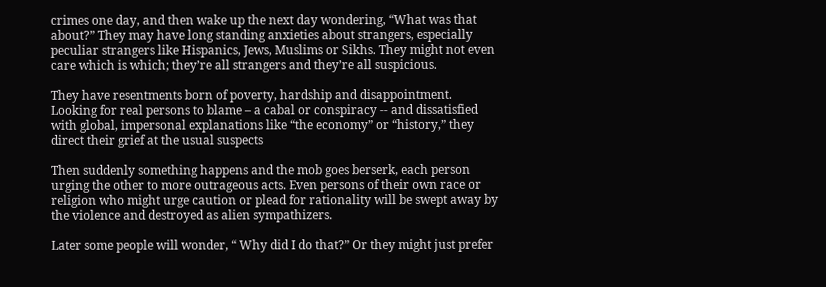crimes one day, and then wake up the next day wondering, “What was that about?” They may have long standing anxieties about strangers, especially peculiar strangers like Hispanics, Jews, Muslims or Sikhs. They might not even care which is which; they’re all strangers and they’re all suspicious.

They have resentments born of poverty, hardship and disappointment. Looking for real persons to blame – a cabal or conspiracy -- and dissatisfied with global, impersonal explanations like “the economy” or “history,” they direct their grief at the usual suspects

Then suddenly something happens and the mob goes berserk, each person urging the other to more outrageous acts. Even persons of their own race or religion who might urge caution or plead for rationality will be swept away by the violence and destroyed as alien sympathizers.

Later some people will wonder, “ Why did I do that?” Or they might just prefer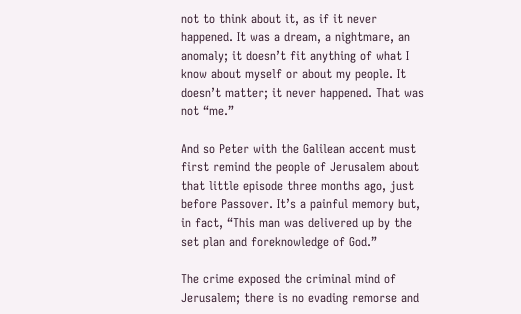not to think about it, as if it never happened. It was a dream, a nightmare, an anomaly; it doesn’t fit anything of what I know about myself or about my people. It doesn’t matter; it never happened. That was not “me.”

And so Peter with the Galilean accent must first remind the people of Jerusalem about that little episode three months ago, just before Passover. It’s a painful memory but, in fact, “This man was delivered up by the set plan and foreknowledge of God.”

The crime exposed the criminal mind of Jerusalem; there is no evading remorse and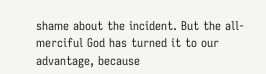shame about the incident. But the all-merciful God has turned it to our advantage, because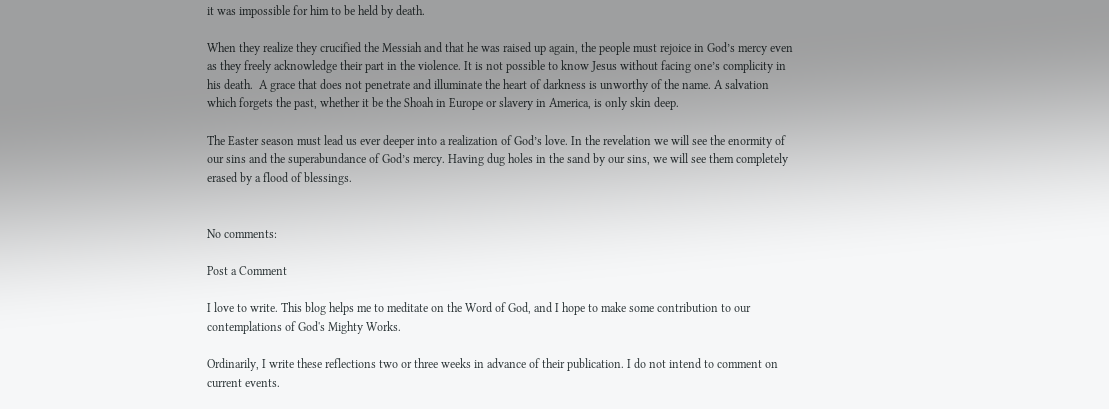it was impossible for him to be held by death.

When they realize they crucified the Messiah and that he was raised up again, the people must rejoice in God’s mercy even as they freely acknowledge their part in the violence. It is not possible to know Jesus without facing one’s complicity in his death.  A grace that does not penetrate and illuminate the heart of darkness is unworthy of the name. A salvation which forgets the past, whether it be the Shoah in Europe or slavery in America, is only skin deep.

The Easter season must lead us ever deeper into a realization of God’s love. In the revelation we will see the enormity of our sins and the superabundance of God’s mercy. Having dug holes in the sand by our sins, we will see them completely erased by a flood of blessings.


No comments:

Post a Comment

I love to write. This blog helps me to meditate on the Word of God, and I hope to make some contribution to our contemplations of God's Mighty Works.

Ordinarily, I write these reflections two or three weeks in advance of their publication. I do not intend to comment on current events.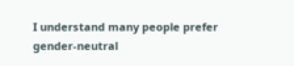I understand many people prefer gender-neutral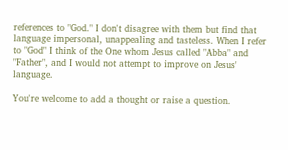references to "God." I don't disagree with them but find that language impersonal, unappealing and tasteless. When I refer to "God" I think of the One whom Jesus called "Abba" and "Father", and I would not attempt to improve on Jesus' language.

You're welcome to add a thought or raise a question.